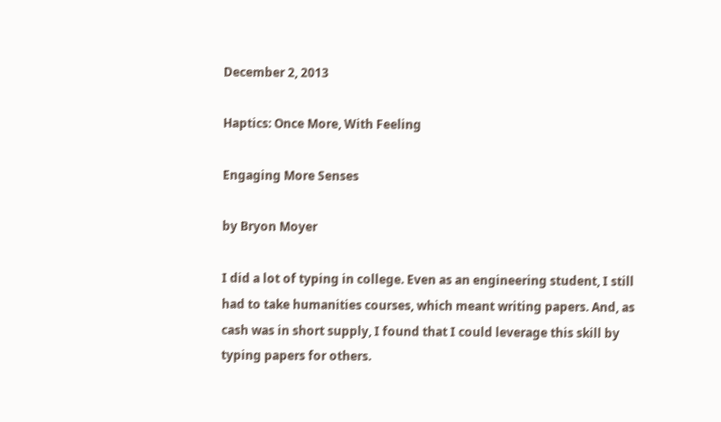December 2, 2013

Haptics: Once More, With Feeling

Engaging More Senses

by Bryon Moyer

I did a lot of typing in college. Even as an engineering student, I still had to take humanities courses, which meant writing papers. And, as cash was in short supply, I found that I could leverage this skill by typing papers for others.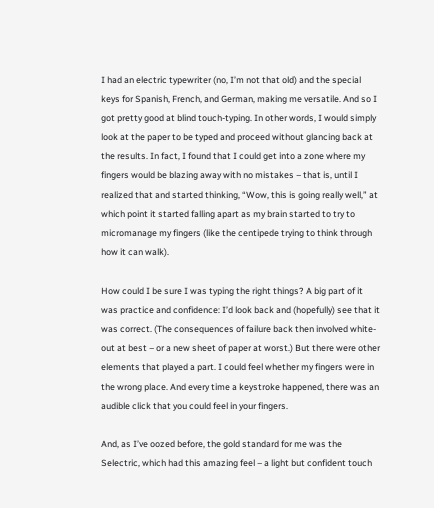I had an electric typewriter (no, I’m not that old) and the special keys for Spanish, French, and German, making me versatile. And so I got pretty good at blind touch-typing. In other words, I would simply look at the paper to be typed and proceed without glancing back at the results. In fact, I found that I could get into a zone where my fingers would be blazing away with no mistakes – that is, until I realized that and started thinking, “Wow, this is going really well,” at which point it started falling apart as my brain started to try to micromanage my fingers (like the centipede trying to think through how it can walk).

How could I be sure I was typing the right things? A big part of it was practice and confidence: I’d look back and (hopefully) see that it was correct. (The consequences of failure back then involved white-out at best – or a new sheet of paper at worst.) But there were other elements that played a part. I could feel whether my fingers were in the wrong place. And every time a keystroke happened, there was an audible click that you could feel in your fingers.

And, as I’ve oozed before, the gold standard for me was the Selectric, which had this amazing feel – a light but confident touch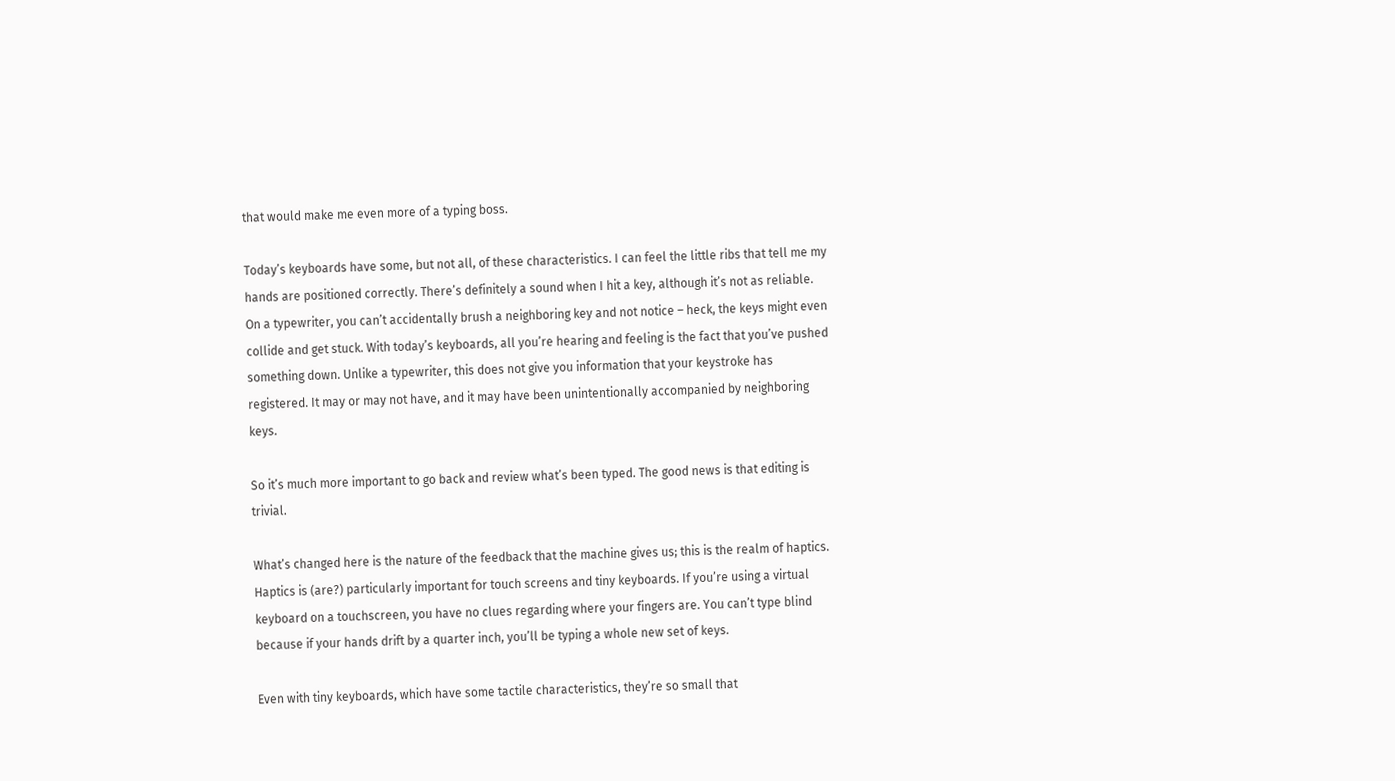that would make me even more of a typing boss.

Today’s keyboards have some, but not all, of these characteristics. I can feel the little ribs that tell me my hands are positioned correctly. There’s definitely a sound when I hit a key, although it’s not as reliable. On a typewriter, you can’t accidentally brush a neighboring key and not notice – heck, the keys might even collide and get stuck. With today’s keyboards, all you’re hearing and feeling is the fact that you’ve pushed something down. Unlike a typewriter, this does not give you information that your keystroke has registered. It may or may not have, and it may have been unintentionally accompanied by neighboring keys.

So it’s much more important to go back and review what’s been typed. The good news is that editing is trivial.

What’s changed here is the nature of the feedback that the machine gives us; this is the realm of haptics. Haptics is (are?) particularly important for touch screens and tiny keyboards. If you’re using a virtual keyboard on a touchscreen, you have no clues regarding where your fingers are. You can’t type blind because if your hands drift by a quarter inch, you’ll be typing a whole new set of keys.

Even with tiny keyboards, which have some tactile characteristics, they’re so small that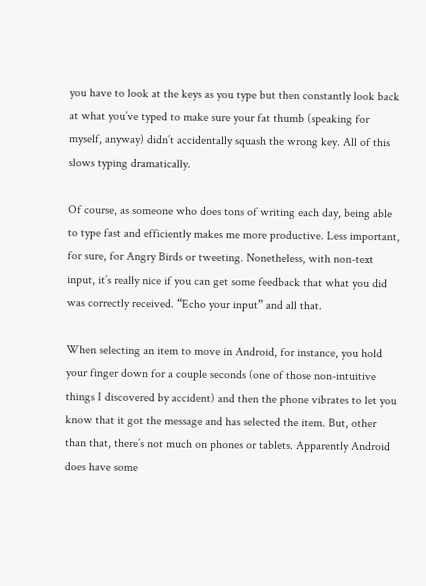you have to look at the keys as you type but then constantly look back at what you’ve typed to make sure your fat thumb (speaking for myself, anyway) didn’t accidentally squash the wrong key. All of this slows typing dramatically.

Of course, as someone who does tons of writing each day, being able to type fast and efficiently makes me more productive. Less important, for sure, for Angry Birds or tweeting. Nonetheless, with non-text input, it’s really nice if you can get some feedback that what you did was correctly received. “Echo your input” and all that.

When selecting an item to move in Android, for instance, you hold your finger down for a couple seconds (one of those non-intuitive things I discovered by accident) and then the phone vibrates to let you know that it got the message and has selected the item. But, other than that, there’s not much on phones or tablets. Apparently Android does have some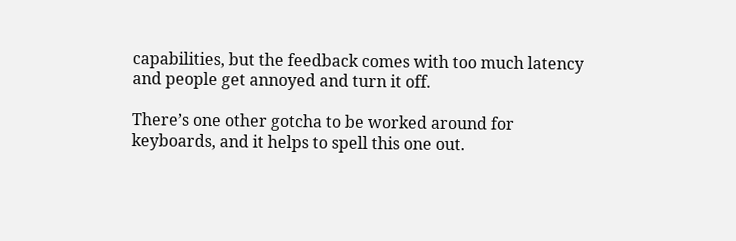capabilities, but the feedback comes with too much latency and people get annoyed and turn it off.

There’s one other gotcha to be worked around for keyboards, and it helps to spell this one out.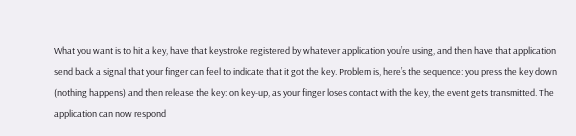What you want is to hit a key, have that keystroke registered by whatever application you’re using, and then have that application send back a signal that your finger can feel to indicate that it got the key. Problem is, here’s the sequence: you press the key down (nothing happens) and then release the key: on key-up, as your finger loses contact with the key, the event gets transmitted. The application can now respond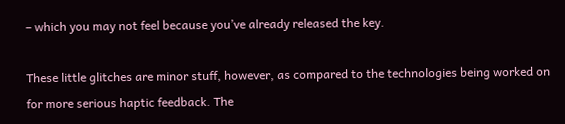– which you may not feel because you’ve already released the key.

These little glitches are minor stuff, however, as compared to the technologies being worked on for more serious haptic feedback. The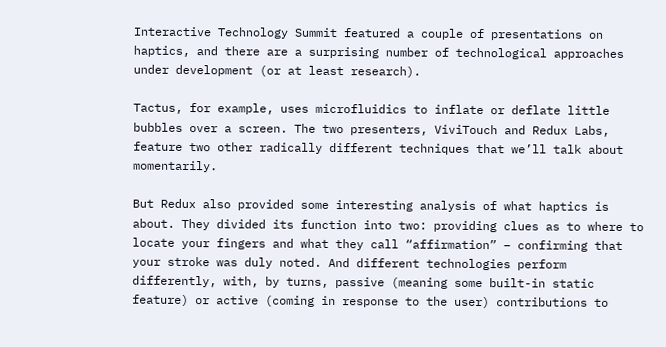Interactive Technology Summit featured a couple of presentations on haptics, and there are a surprising number of technological approaches under development (or at least research).

Tactus, for example, uses microfluidics to inflate or deflate little bubbles over a screen. The two presenters, ViviTouch and Redux Labs, feature two other radically different techniques that we’ll talk about momentarily.

But Redux also provided some interesting analysis of what haptics is about. They divided its function into two: providing clues as to where to locate your fingers and what they call “affirmation” – confirming that your stroke was duly noted. And different technologies perform differently, with, by turns, passive (meaning some built-in static feature) or active (coming in response to the user) contributions to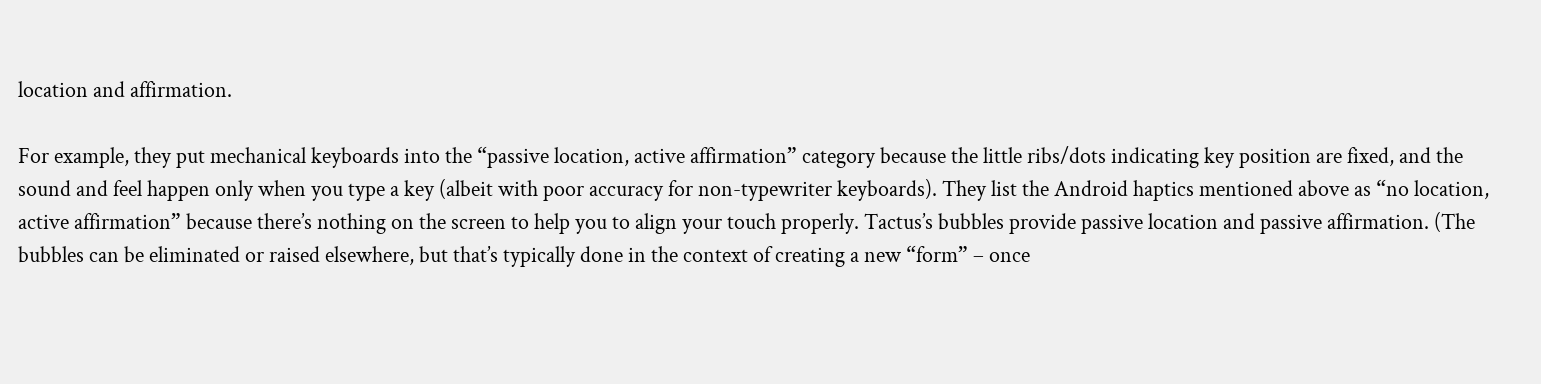location and affirmation.

For example, they put mechanical keyboards into the “passive location, active affirmation” category because the little ribs/dots indicating key position are fixed, and the sound and feel happen only when you type a key (albeit with poor accuracy for non-typewriter keyboards). They list the Android haptics mentioned above as “no location, active affirmation” because there’s nothing on the screen to help you to align your touch properly. Tactus’s bubbles provide passive location and passive affirmation. (The bubbles can be eliminated or raised elsewhere, but that’s typically done in the context of creating a new “form” – once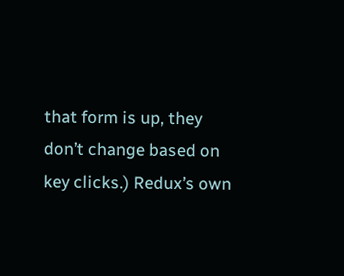that form is up, they don’t change based on key clicks.) Redux’s own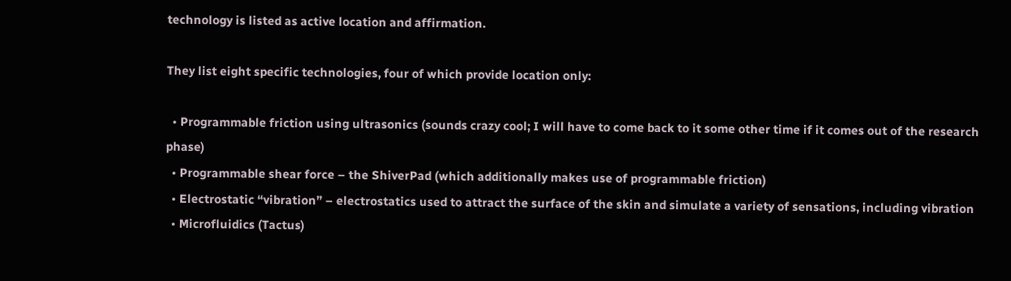technology is listed as active location and affirmation.

They list eight specific technologies, four of which provide location only:

  • Programmable friction using ultrasonics (sounds crazy cool; I will have to come back to it some other time if it comes out of the research phase)
  • Programmable shear force – the ShiverPad (which additionally makes use of programmable friction)
  • Electrostatic “vibration” – electrostatics used to attract the surface of the skin and simulate a variety of sensations, including vibration
  • Microfluidics (Tactus)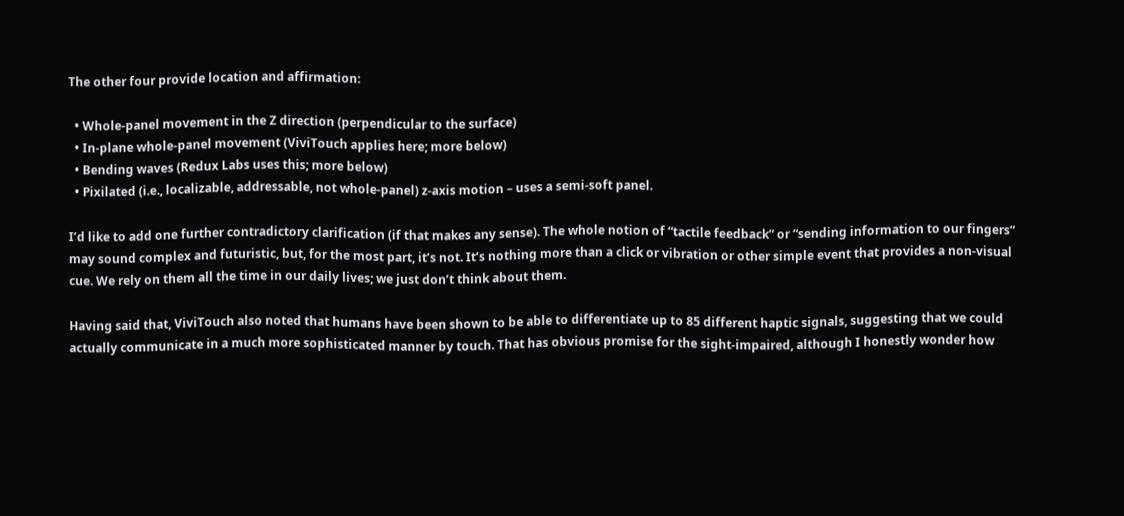The other four provide location and affirmation:

  • Whole-panel movement in the Z direction (perpendicular to the surface)
  • In-plane whole-panel movement (ViviTouch applies here; more below)
  • Bending waves (Redux Labs uses this; more below)
  • Pixilated (i.e., localizable, addressable, not whole-panel) z-axis motion – uses a semi-soft panel.

I’d like to add one further contradictory clarification (if that makes any sense). The whole notion of “tactile feedback” or “sending information to our fingers” may sound complex and futuristic, but, for the most part, it’s not. It’s nothing more than a click or vibration or other simple event that provides a non-visual cue. We rely on them all the time in our daily lives; we just don’t think about them.

Having said that, ViviTouch also noted that humans have been shown to be able to differentiate up to 85 different haptic signals, suggesting that we could actually communicate in a much more sophisticated manner by touch. That has obvious promise for the sight-impaired, although I honestly wonder how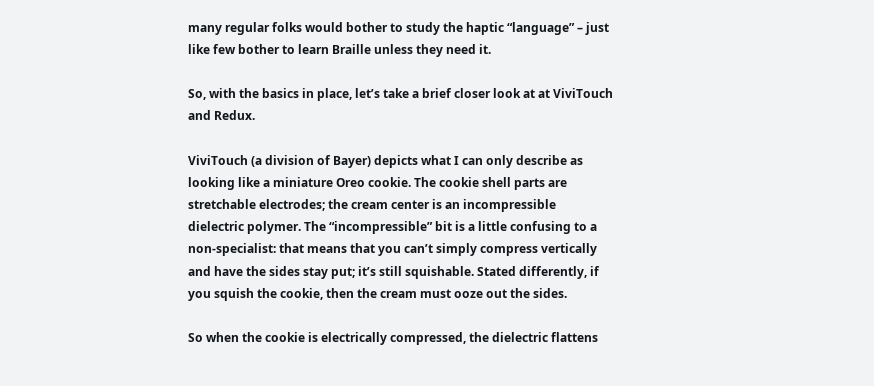many regular folks would bother to study the haptic “language” – just like few bother to learn Braille unless they need it.

So, with the basics in place, let’s take a brief closer look at at ViviTouch and Redux.

ViviTouch (a division of Bayer) depicts what I can only describe as looking like a miniature Oreo cookie. The cookie shell parts are stretchable electrodes; the cream center is an incompressible dielectric polymer. The “incompressible” bit is a little confusing to a non-specialist: that means that you can’t simply compress vertically and have the sides stay put; it’s still squishable. Stated differently, if you squish the cookie, then the cream must ooze out the sides.

So when the cookie is electrically compressed, the dielectric flattens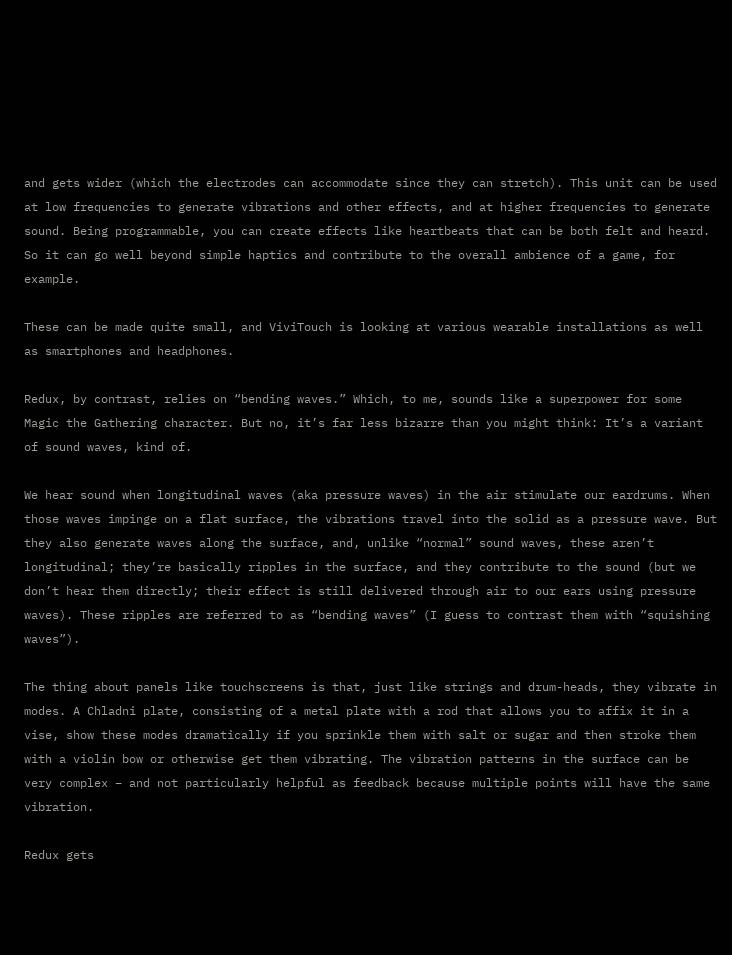and gets wider (which the electrodes can accommodate since they can stretch). This unit can be used at low frequencies to generate vibrations and other effects, and at higher frequencies to generate sound. Being programmable, you can create effects like heartbeats that can be both felt and heard. So it can go well beyond simple haptics and contribute to the overall ambience of a game, for example.

These can be made quite small, and ViviTouch is looking at various wearable installations as well as smartphones and headphones.

Redux, by contrast, relies on “bending waves.” Which, to me, sounds like a superpower for some Magic the Gathering character. But no, it’s far less bizarre than you might think: It’s a variant of sound waves, kind of.

We hear sound when longitudinal waves (aka pressure waves) in the air stimulate our eardrums. When those waves impinge on a flat surface, the vibrations travel into the solid as a pressure wave. But they also generate waves along the surface, and, unlike “normal” sound waves, these aren’t longitudinal; they’re basically ripples in the surface, and they contribute to the sound (but we don’t hear them directly; their effect is still delivered through air to our ears using pressure waves). These ripples are referred to as “bending waves” (I guess to contrast them with “squishing waves”).

The thing about panels like touchscreens is that, just like strings and drum-heads, they vibrate in modes. A Chladni plate, consisting of a metal plate with a rod that allows you to affix it in a vise, show these modes dramatically if you sprinkle them with salt or sugar and then stroke them with a violin bow or otherwise get them vibrating. The vibration patterns in the surface can be very complex – and not particularly helpful as feedback because multiple points will have the same vibration.

Redux gets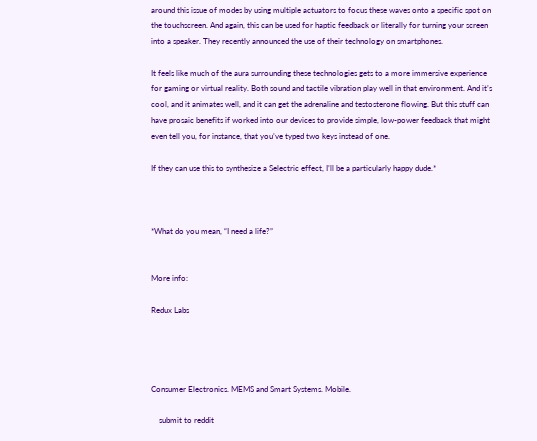around this issue of modes by using multiple actuators to focus these waves onto a specific spot on the touchscreen. And again, this can be used for haptic feedback or literally for turning your screen into a speaker. They recently announced the use of their technology on smartphones.

It feels like much of the aura surrounding these technologies gets to a more immersive experience for gaming or virtual reality. Both sound and tactile vibration play well in that environment. And it’s cool, and it animates well, and it can get the adrenaline and testosterone flowing. But this stuff can have prosaic benefits if worked into our devices to provide simple, low-power feedback that might even tell you, for instance, that you’ve typed two keys instead of one.

If they can use this to synthesize a Selectric effect, I’ll be a particularly happy dude.*



*What do you mean, “I need a life?”


More info:

Redux Labs




Consumer Electronics. MEMS and Smart Systems. Mobile.

    submit to reddit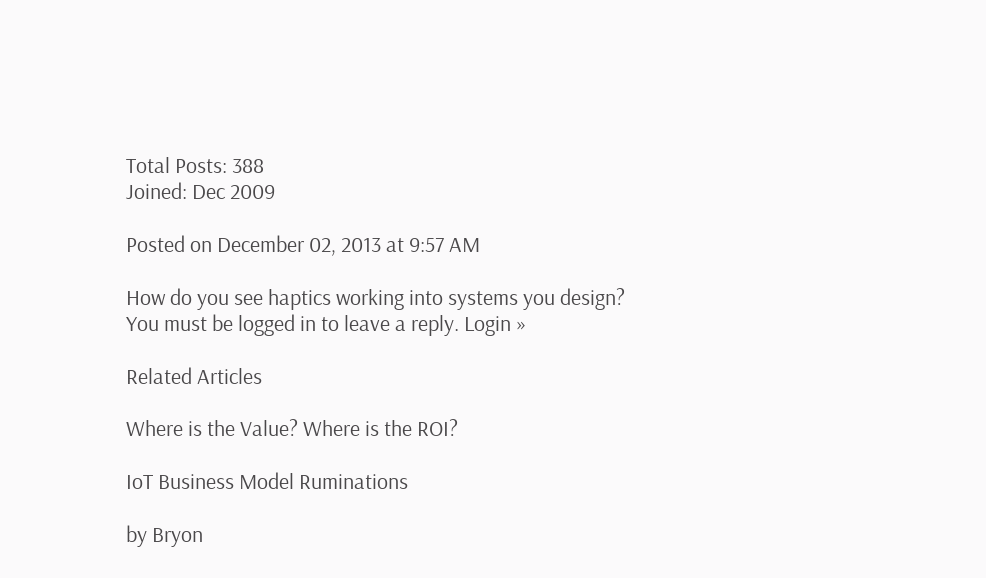Total Posts: 388
Joined: Dec 2009

Posted on December 02, 2013 at 9:57 AM

How do you see haptics working into systems you design?
You must be logged in to leave a reply. Login »

Related Articles

Where is the Value? Where is the ROI?

IoT Business Model Ruminations

by Bryon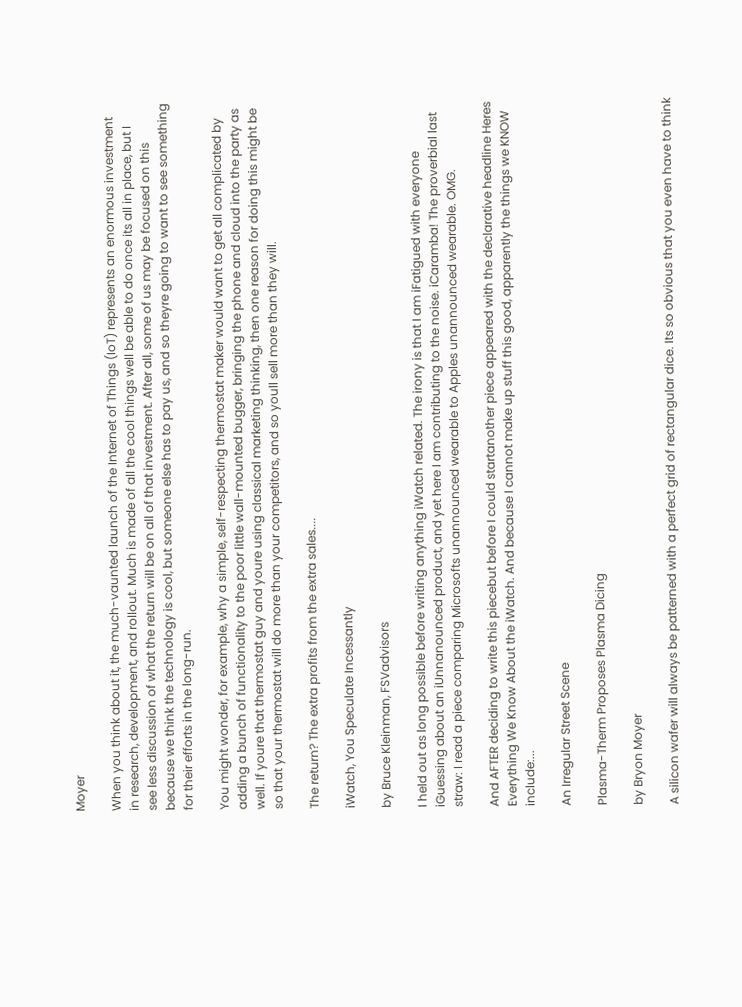Moyer

When you think about it, the much-vaunted launch of the Internet of Things (IoT) represents an enormous investment in research, development, and rollout. Much is made of all the cool things well be able to do once its all in place, but I see less discussion of what the return will be on all of that investment. After all, some of us may be focused on this because we think the technology is cool, but someone else has to pay us, and so theyre going to want to see something for their efforts in the long-run.

You might wonder, for example, why a simple, self-respecting thermostat maker would want to get all complicated by adding a bunch of functionality to the poor little wall-mounted bugger, bringing the phone and cloud into the party as well. If youre that thermostat guy and youre using classical marketing thinking, then one reason for doing this might be so that your thermostat will do more than your competitors, and so youll sell more than they will.

The return? The extra profits from the extra sales....

iWatch, You Speculate Incessantly

by Bruce Kleinman, FSVadvisors

I held out as long possible before writing anything iWatch related. The irony is that I am iFatigued with everyone iGuessing about an iUnnanounced product, and yet here I am contributing to the noise. iCaramba! The proverbial last straw: I read a piece comparing Microsofts unannounced wearable to Apples unannounced wearable. OMG.

And AFTER deciding to write this piecebut before I could startanother piece appeared with the declarative headline Heres Everything We Know About the iWatch. And because I cannot make up stuff this good, apparently the things we KNOW include:...

An Irregular Street Scene

Plasma-Therm Proposes Plasma Dicing

by Bryon Moyer

A silicon wafer will always be patterned with a perfect grid of rectangular dice. Its so obvious that you even have to think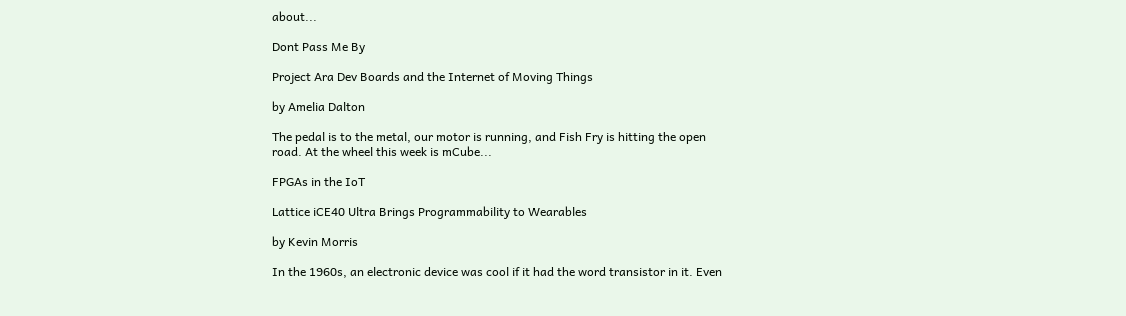about...

Dont Pass Me By

Project Ara Dev Boards and the Internet of Moving Things

by Amelia Dalton

The pedal is to the metal, our motor is running, and Fish Fry is hitting the open road. At the wheel this week is mCube...

FPGAs in the IoT

Lattice iCE40 Ultra Brings Programmability to Wearables

by Kevin Morris

In the 1960s, an electronic device was cool if it had the word transistor in it. Even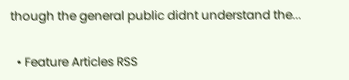though the general public didnt understand the...

  • Feature Articles RSS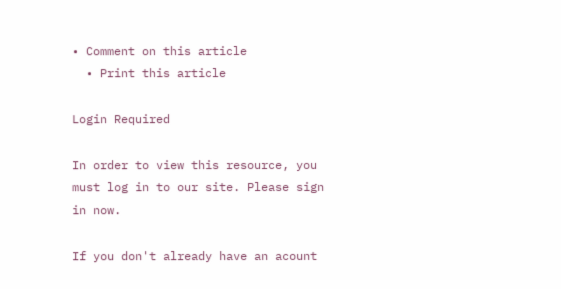• Comment on this article
  • Print this article

Login Required

In order to view this resource, you must log in to our site. Please sign in now.

If you don't already have an acount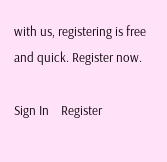with us, registering is free and quick. Register now.

Sign In    Register